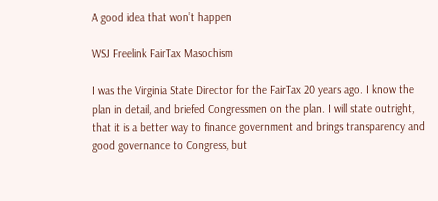A good idea that won’t happen

WSJ Freelink FairTax Masochism

I was the Virginia State Director for the FairTax 20 years ago. I know the plan in detail, and briefed Congressmen on the plan. I will state outright, that it is a better way to finance government and brings transparency and good governance to Congress, but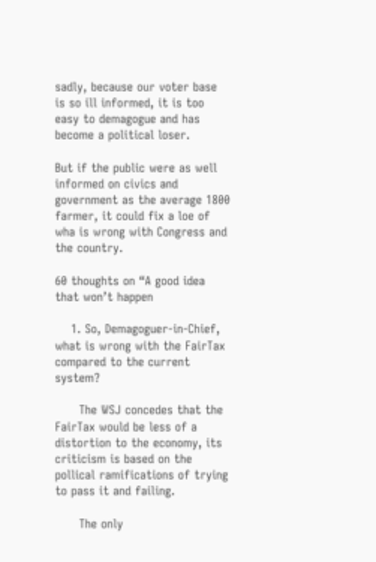sadly, because our voter base is so ill informed, it is too easy to demagogue and has become a political loser.

But if the public were as well informed on civics and government as the average 1800 farmer, it could fix a loe of wha is wrong with Congress and the country.

60 thoughts on “A good idea that won’t happen

    1. So, Demagoguer-in-Chief, what is wrong with the FairTax compared to the current system?

      The WSJ concedes that the FairTax would be less of a distortion to the economy, its criticism is based on the pollical ramifications of trying to pass it and failing.

      The only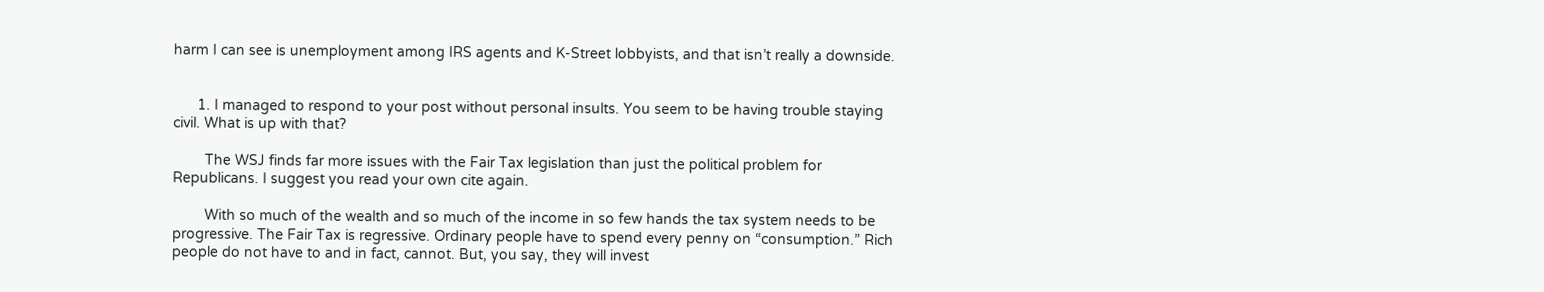harm I can see is unemployment among IRS agents and K-Street lobbyists, and that isn’t really a downside.


      1. I managed to respond to your post without personal insults. You seem to be having trouble staying civil. What is up with that?

        The WSJ finds far more issues with the Fair Tax legislation than just the political problem for Republicans. I suggest you read your own cite again.

        With so much of the wealth and so much of the income in so few hands the tax system needs to be progressive. The Fair Tax is regressive. Ordinary people have to spend every penny on “consumption.” Rich people do not have to and in fact, cannot. But, you say, they will invest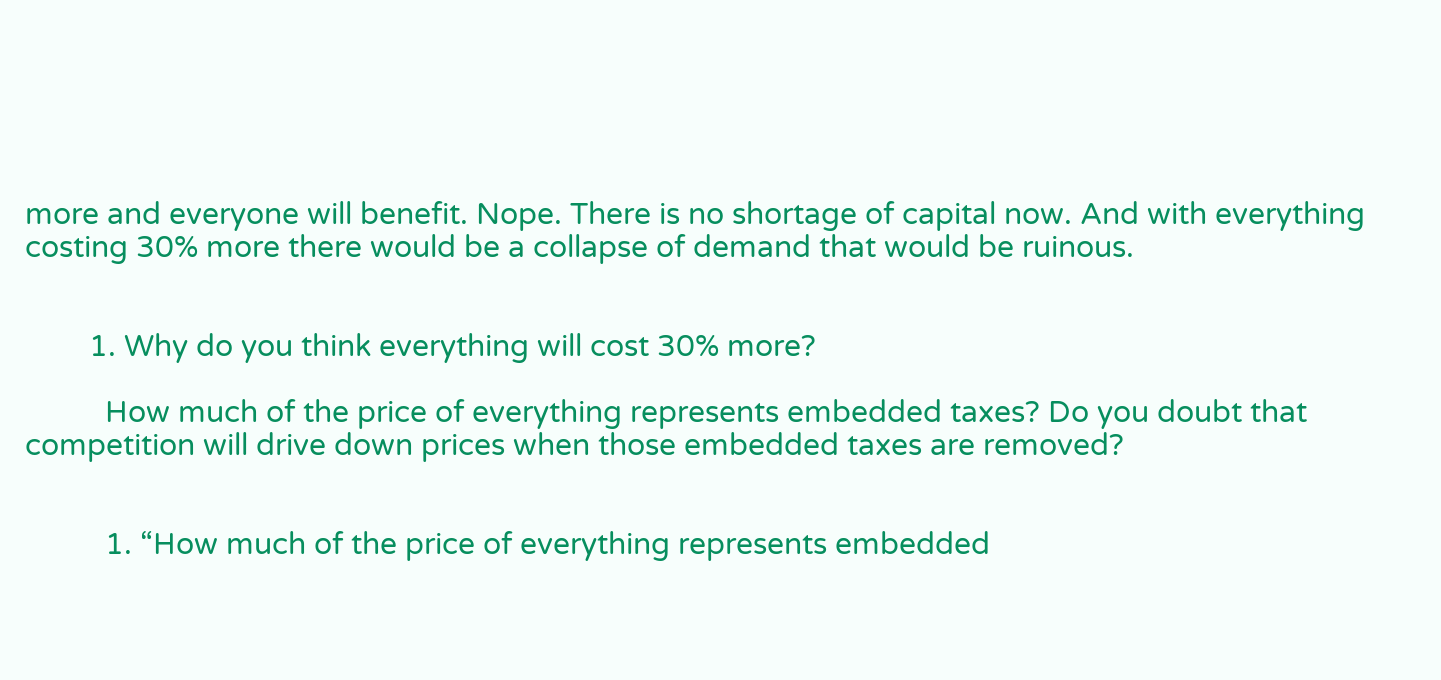more and everyone will benefit. Nope. There is no shortage of capital now. And with everything costing 30% more there would be a collapse of demand that would be ruinous.


        1. Why do you think everything will cost 30% more?

          How much of the price of everything represents embedded taxes? Do you doubt that competition will drive down prices when those embedded taxes are removed?


          1. “How much of the price of everything represents embedded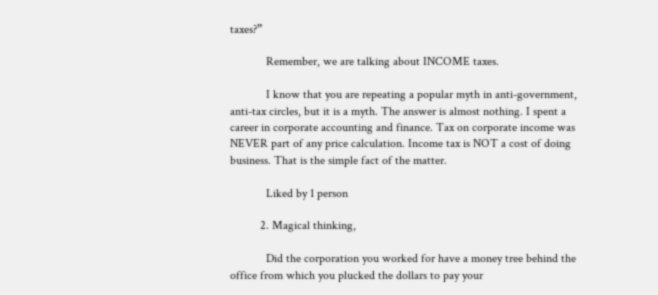taxes?”

            Remember, we are talking about INCOME taxes.

            I know that you are repeating a popular myth in anti-government, anti-tax circles, but it is a myth. The answer is almost nothing. I spent a career in corporate accounting and finance. Tax on corporate income was NEVER part of any price calculation. Income tax is NOT a cost of doing business. That is the simple fact of the matter.

            Liked by 1 person

          2. Magical thinking,

            Did the corporation you worked for have a money tree behind the office from which you plucked the dollars to pay your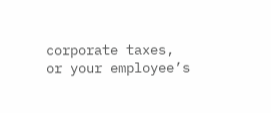corporate taxes, or your employee’s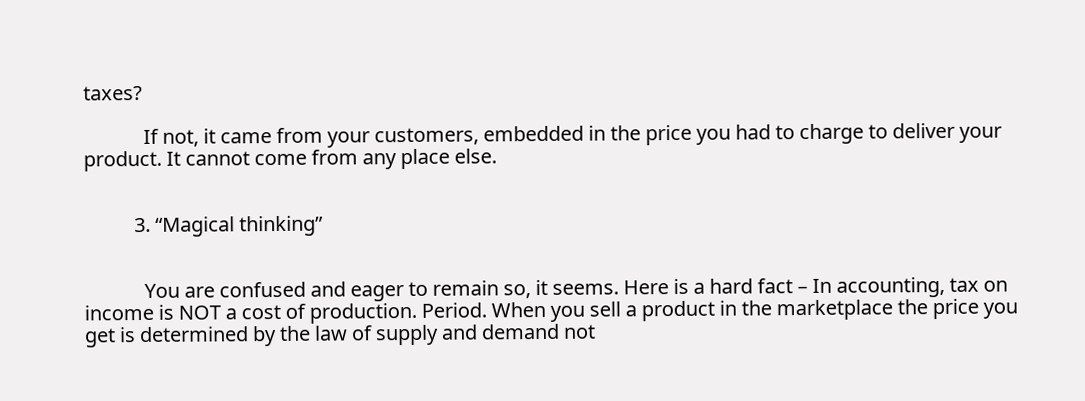taxes?

            If not, it came from your customers, embedded in the price you had to charge to deliver your product. It cannot come from any place else.


          3. “Magical thinking”


            You are confused and eager to remain so, it seems. Here is a hard fact – In accounting, tax on income is NOT a cost of production. Period. When you sell a product in the marketplace the price you get is determined by the law of supply and demand not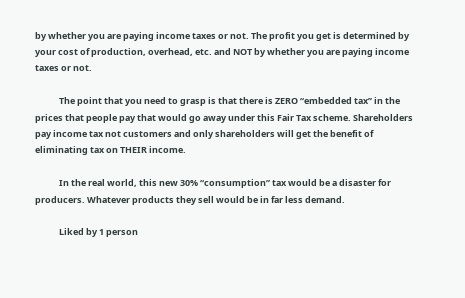by whether you are paying income taxes or not. The profit you get is determined by your cost of production, overhead, etc. and NOT by whether you are paying income taxes or not.

            The point that you need to grasp is that there is ZERO “embedded tax” in the prices that people pay that would go away under this Fair Tax scheme. Shareholders pay income tax not customers and only shareholders will get the benefit of eliminating tax on THEIR income.

            In the real world, this new 30% “consumption” tax would be a disaster for producers. Whatever products they sell would be in far less demand.

            Liked by 1 person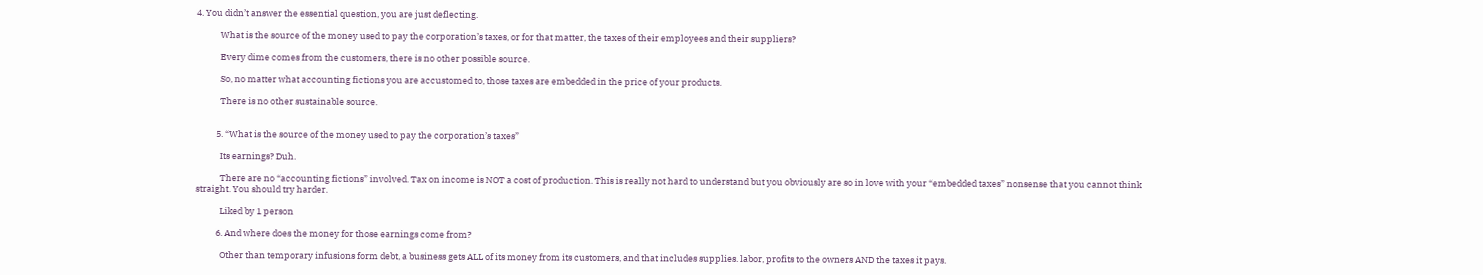4. You didn’t answer the essential question, you are just deflecting.

            What is the source of the money used to pay the corporation’s taxes, or for that matter, the taxes of their employees and their suppliers?

            Every dime comes from the customers, there is no other possible source.

            So, no matter what accounting fictions you are accustomed to, those taxes are embedded in the price of your products.

            There is no other sustainable source.


          5. “What is the source of the money used to pay the corporation’s taxes”

            Its earnings? Duh.

            There are no “accounting fictions” involved. Tax on income is NOT a cost of production. This is really not hard to understand but you obviously are so in love with your “embedded taxes” nonsense that you cannot think straight. You should try harder.

            Liked by 1 person

          6. And where does the money for those earnings come from?

            Other than temporary infusions form debt, a business gets ALL of its money from its customers, and that includes supplies. labor, profits to the owners AND the taxes it pays.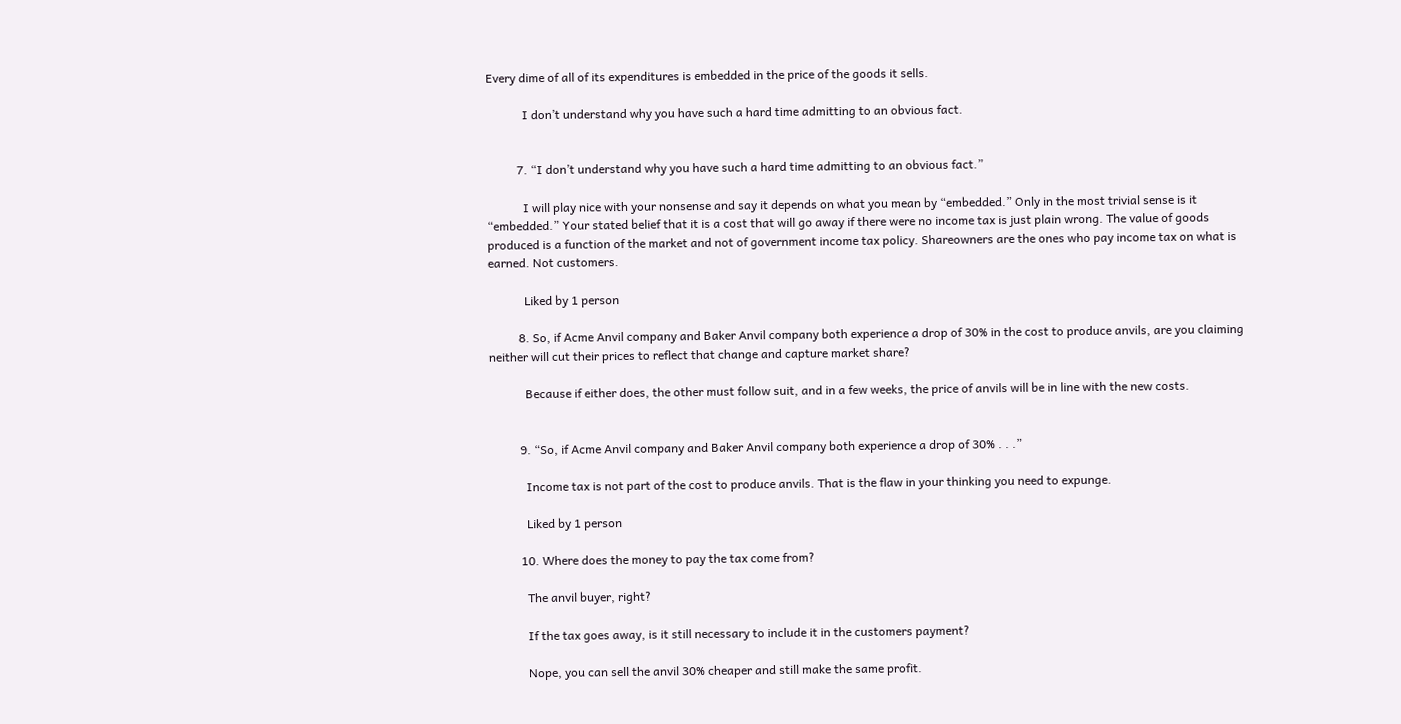Every dime of all of its expenditures is embedded in the price of the goods it sells.

            I don’t understand why you have such a hard time admitting to an obvious fact.


          7. “I don’t understand why you have such a hard time admitting to an obvious fact.”

            I will play nice with your nonsense and say it depends on what you mean by “embedded.” Only in the most trivial sense is it “embedded.” Your stated belief that it is a cost that will go away if there were no income tax is just plain wrong. The value of goods produced is a function of the market and not of government income tax policy. Shareowners are the ones who pay income tax on what is earned. Not customers.

            Liked by 1 person

          8. So, if Acme Anvil company and Baker Anvil company both experience a drop of 30% in the cost to produce anvils, are you claiming neither will cut their prices to reflect that change and capture market share?

            Because if either does, the other must follow suit, and in a few weeks, the price of anvils will be in line with the new costs.


          9. “So, if Acme Anvil company and Baker Anvil company both experience a drop of 30% . . .”

            Income tax is not part of the cost to produce anvils. That is the flaw in your thinking you need to expunge.

            Liked by 1 person

          10. Where does the money to pay the tax come from?

            The anvil buyer, right?

            If the tax goes away, is it still necessary to include it in the customers payment?

            Nope, you can sell the anvil 30% cheaper and still make the same profit.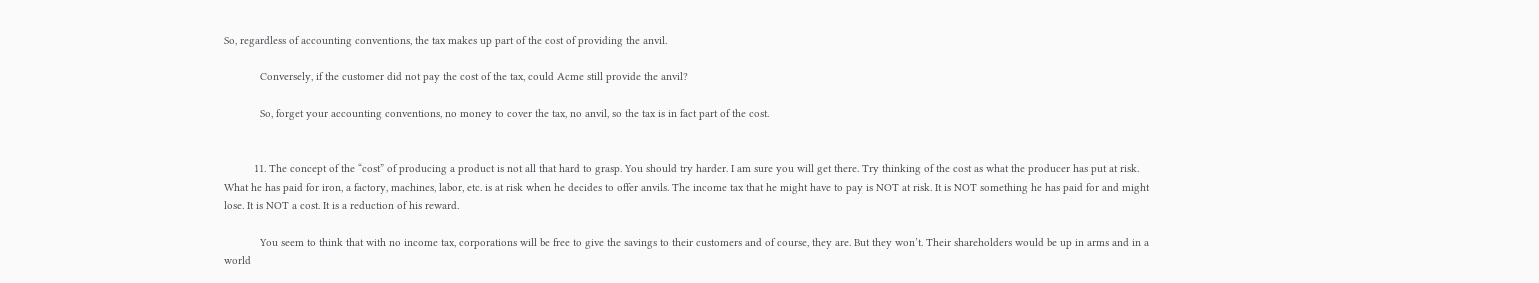So, regardless of accounting conventions, the tax makes up part of the cost of providing the anvil.

            Conversely, if the customer did not pay the cost of the tax, could Acme still provide the anvil?

            So, forget your accounting conventions, no money to cover the tax, no anvil, so the tax is in fact part of the cost.


          11. The concept of the “cost” of producing a product is not all that hard to grasp. You should try harder. I am sure you will get there. Try thinking of the cost as what the producer has put at risk. What he has paid for iron, a factory, machines, labor, etc. is at risk when he decides to offer anvils. The income tax that he might have to pay is NOT at risk. It is NOT something he has paid for and might lose. It is NOT a cost. It is a reduction of his reward.

            You seem to think that with no income tax, corporations will be free to give the savings to their customers and of course, they are. But they won’t. Their shareholders would be up in arms and in a world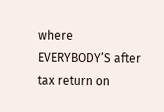where EVERYBODY’S after tax return on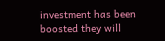investment has been boosted they will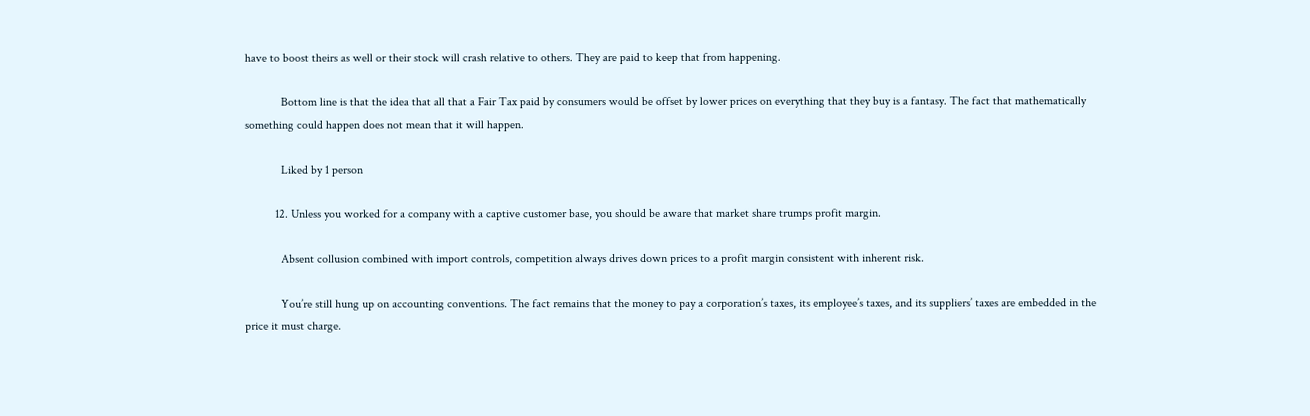have to boost theirs as well or their stock will crash relative to others. They are paid to keep that from happening.

            Bottom line is that the idea that all that a Fair Tax paid by consumers would be offset by lower prices on everything that they buy is a fantasy. The fact that mathematically something could happen does not mean that it will happen.

            Liked by 1 person

          12. Unless you worked for a company with a captive customer base, you should be aware that market share trumps profit margin.

            Absent collusion combined with import controls, competition always drives down prices to a profit margin consistent with inherent risk.

            You’re still hung up on accounting conventions. The fact remains that the money to pay a corporation’s taxes, its employee’s taxes, and its suppliers’ taxes are embedded in the price it must charge.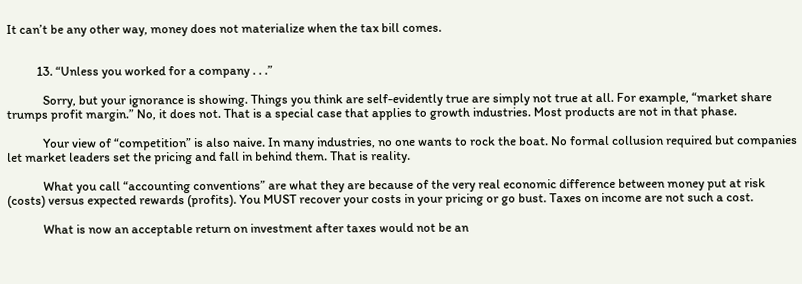It can’t be any other way, money does not materialize when the tax bill comes.


          13. “Unless you worked for a company . . .”

            Sorry, but your ignorance is showing. Things you think are self-evidently true are simply not true at all. For example, “market share trumps profit margin.” No, it does not. That is a special case that applies to growth industries. Most products are not in that phase.

            Your view of “competition” is also naive. In many industries, no one wants to rock the boat. No formal collusion required but companies let market leaders set the pricing and fall in behind them. That is reality.

            What you call “accounting conventions” are what they are because of the very real economic difference between money put at risk (costs) versus expected rewards (profits). You MUST recover your costs in your pricing or go bust. Taxes on income are not such a cost.

            What is now an acceptable return on investment after taxes would not be an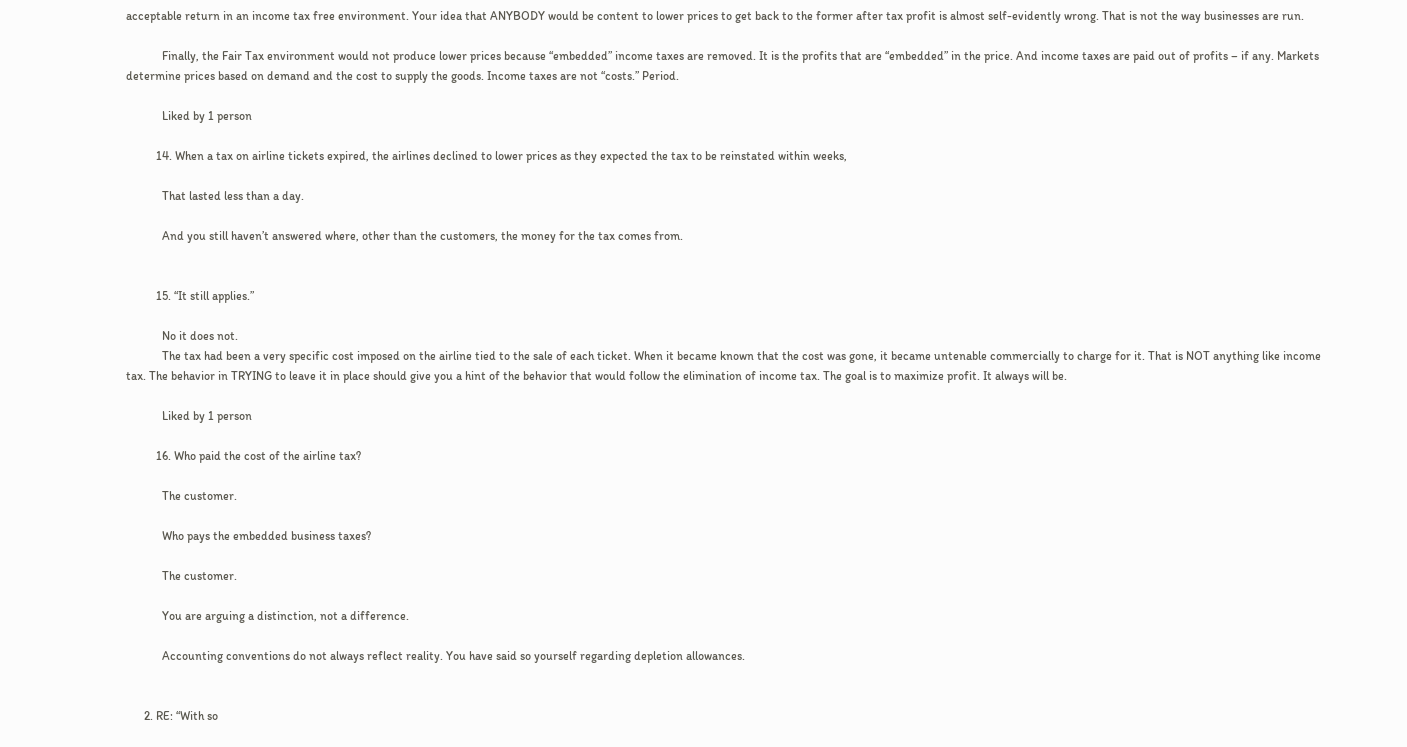acceptable return in an income tax free environment. Your idea that ANYBODY would be content to lower prices to get back to the former after tax profit is almost self-evidently wrong. That is not the way businesses are run.

            Finally, the Fair Tax environment would not produce lower prices because “embedded” income taxes are removed. It is the profits that are “embedded” in the price. And income taxes are paid out of profits – if any. Markets determine prices based on demand and the cost to supply the goods. Income taxes are not “costs.” Period.

            Liked by 1 person

          14. When a tax on airline tickets expired, the airlines declined to lower prices as they expected the tax to be reinstated within weeks,

            That lasted less than a day.

            And you still haven’t answered where, other than the customers, the money for the tax comes from.


          15. “It still applies.”

            No it does not.
            The tax had been a very specific cost imposed on the airline tied to the sale of each ticket. When it became known that the cost was gone, it became untenable commercially to charge for it. That is NOT anything like income tax. The behavior in TRYING to leave it in place should give you a hint of the behavior that would follow the elimination of income tax. The goal is to maximize profit. It always will be.

            Liked by 1 person

          16. Who paid the cost of the airline tax?

            The customer.

            Who pays the embedded business taxes?

            The customer.

            You are arguing a distinction, not a difference.

            Accounting conventions do not always reflect reality. You have said so yourself regarding depletion allowances.


      2. RE: “With so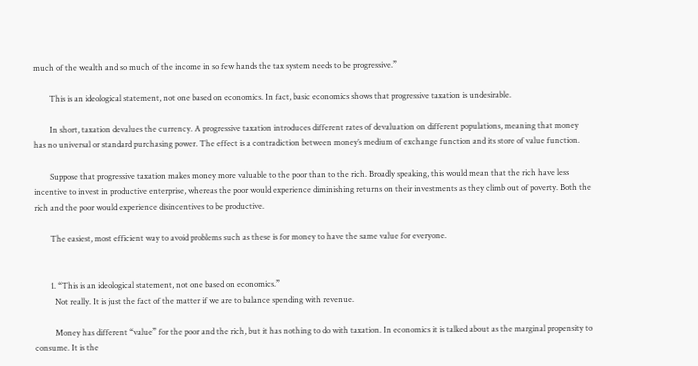much of the wealth and so much of the income in so few hands the tax system needs to be progressive.”

        This is an ideological statement, not one based on economics. In fact, basic economics shows that progressive taxation is undesirable.

        In short, taxation devalues the currency. A progressive taxation introduces different rates of devaluation on different populations, meaning that money has no universal or standard purchasing power. The effect is a contradiction between money’s medium of exchange function and its store of value function.

        Suppose that progressive taxation makes money more valuable to the poor than to the rich. Broadly speaking, this would mean that the rich have less incentive to invest in productive enterprise, whereas the poor would experience diminishing returns on their investments as they climb out of poverty. Both the rich and the poor would experience disincentives to be productive.

        The easiest, most efficient way to avoid problems such as these is for money to have the same value for everyone.


        1. “This is an ideological statement, not one based on economics.”
          Not really. It is just the fact of the matter if we are to balance spending with revenue.

          Money has different “value” for the poor and the rich, but it has nothing to do with taxation. In economics it is talked about as the marginal propensity to consume. It is the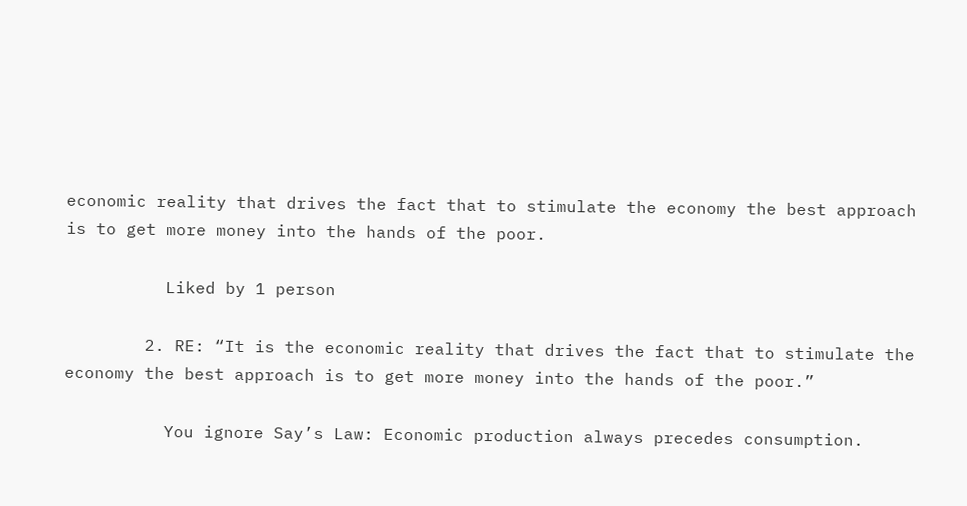economic reality that drives the fact that to stimulate the economy the best approach is to get more money into the hands of the poor.

          Liked by 1 person

        2. RE: “It is the economic reality that drives the fact that to stimulate the economy the best approach is to get more money into the hands of the poor.”

          You ignore Say’s Law: Economic production always precedes consumption.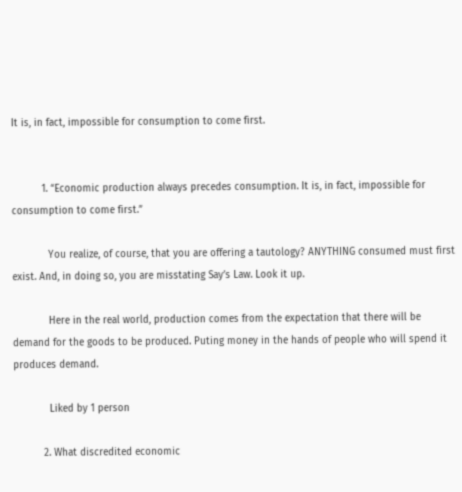It is, in fact, impossible for consumption to come first.


          1. “Economic production always precedes consumption. It is, in fact, impossible for consumption to come first.”

            You realize, of course, that you are offering a tautology? ANYTHING consumed must first exist. And, in doing so, you are misstating Say’s Law. Look it up.

            Here in the real world, production comes from the expectation that there will be demand for the goods to be produced. Puting money in the hands of people who will spend it produces demand.

            Liked by 1 person

          2. What discredited economic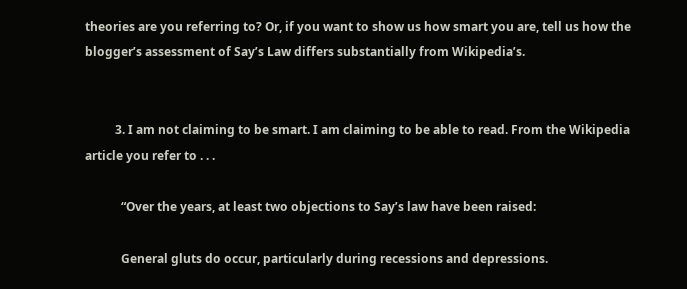theories are you referring to? Or, if you want to show us how smart you are, tell us how the blogger’s assessment of Say’s Law differs substantially from Wikipedia’s.


          3. I am not claiming to be smart. I am claiming to be able to read. From the Wikipedia article you refer to . . .

            “Over the years, at least two objections to Say’s law have been raised:

            General gluts do occur, particularly during recessions and depressions.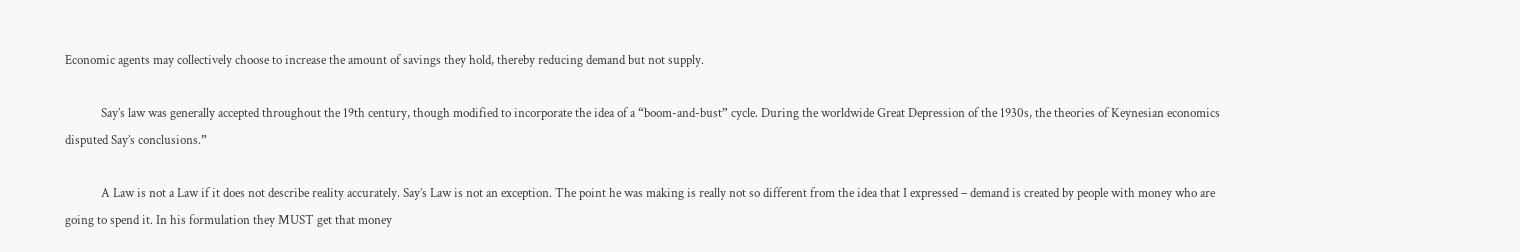Economic agents may collectively choose to increase the amount of savings they hold, thereby reducing demand but not supply.

            Say’s law was generally accepted throughout the 19th century, though modified to incorporate the idea of a “boom-and-bust” cycle. During the worldwide Great Depression of the 1930s, the theories of Keynesian economics disputed Say’s conclusions.”

            A Law is not a Law if it does not describe reality accurately. Say’s Law is not an exception. The point he was making is really not so different from the idea that I expressed – demand is created by people with money who are going to spend it. In his formulation they MUST get that money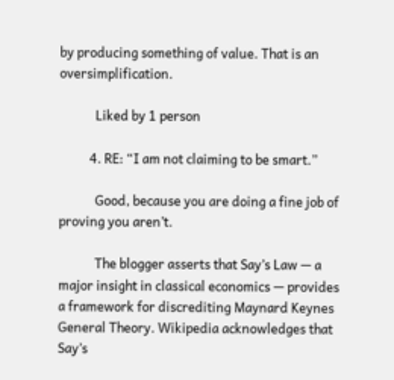by producing something of value. That is an oversimplification.

            Liked by 1 person

          4. RE: “I am not claiming to be smart.”

            Good, because you are doing a fine job of proving you aren’t.

            The blogger asserts that Say’s Law — a major insight in classical economics — provides a framework for discrediting Maynard Keynes General Theory. Wikipedia acknowledges that Say’s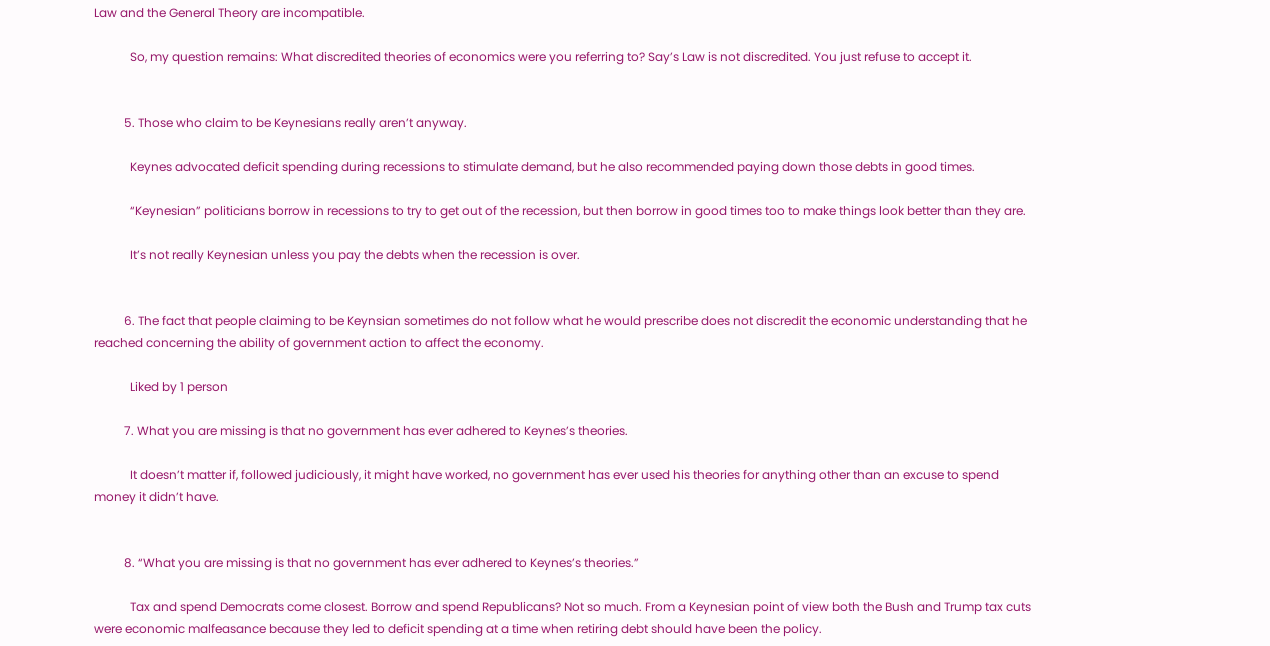Law and the General Theory are incompatible.

            So, my question remains: What discredited theories of economics were you referring to? Say’s Law is not discredited. You just refuse to accept it.


          5. Those who claim to be Keynesians really aren’t anyway.

            Keynes advocated deficit spending during recessions to stimulate demand, but he also recommended paying down those debts in good times.

            “Keynesian” politicians borrow in recessions to try to get out of the recession, but then borrow in good times too to make things look better than they are.

            It’s not really Keynesian unless you pay the debts when the recession is over.


          6. The fact that people claiming to be Keynsian sometimes do not follow what he would prescribe does not discredit the economic understanding that he reached concerning the ability of government action to affect the economy.

            Liked by 1 person

          7. What you are missing is that no government has ever adhered to Keynes’s theories.

            It doesn’t matter if, followed judiciously, it might have worked, no government has ever used his theories for anything other than an excuse to spend money it didn’t have.


          8. “What you are missing is that no government has ever adhered to Keynes’s theories.”

            Tax and spend Democrats come closest. Borrow and spend Republicans? Not so much. From a Keynesian point of view both the Bush and Trump tax cuts were economic malfeasance because they led to deficit spending at a time when retiring debt should have been the policy.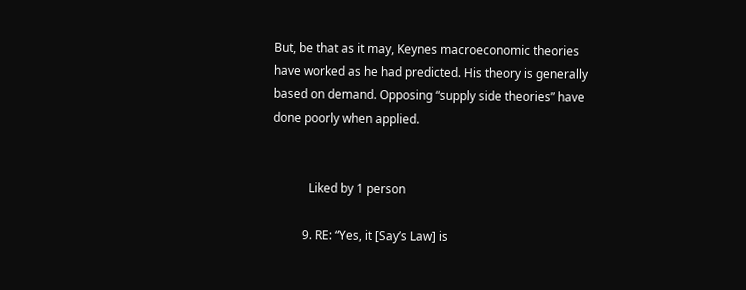But, be that as it may, Keynes macroeconomic theories have worked as he had predicted. His theory is generally based on demand. Opposing “supply side theories” have done poorly when applied.


            Liked by 1 person

          9. RE: “Yes, it [Say’s Law] is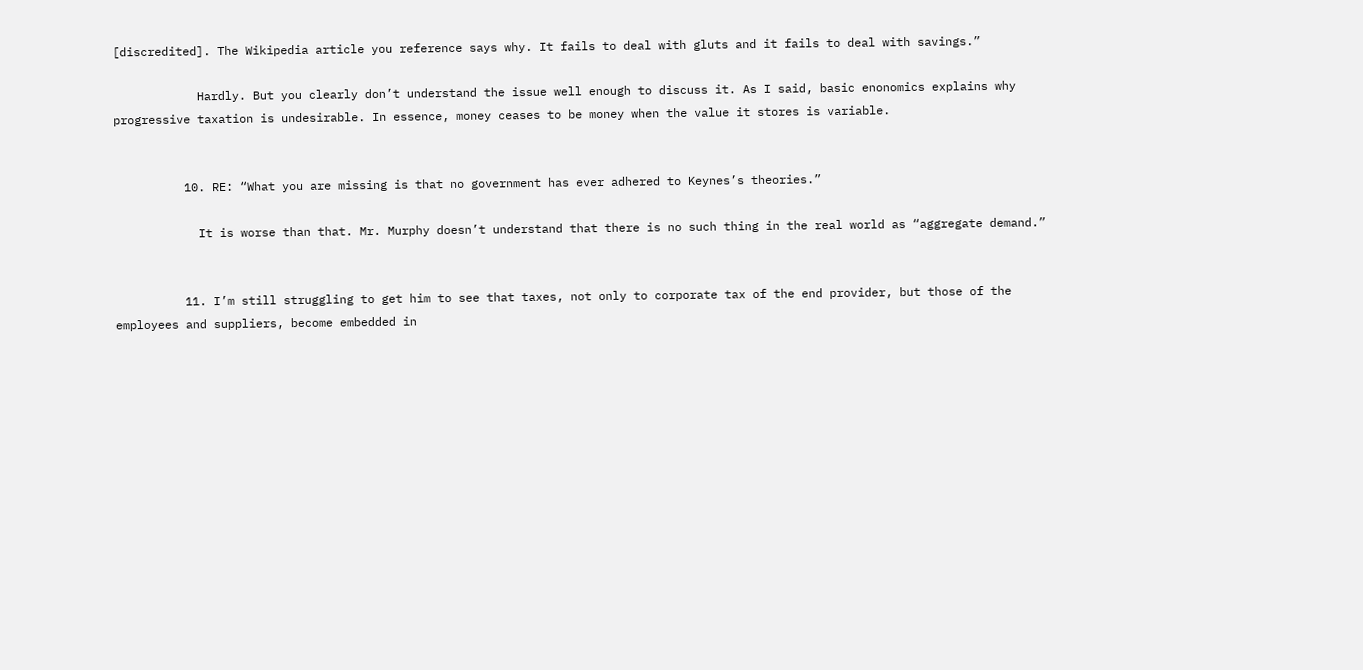[discredited]. The Wikipedia article you reference says why. It fails to deal with gluts and it fails to deal with savings.”

            Hardly. But you clearly don’t understand the issue well enough to discuss it. As I said, basic enonomics explains why progressive taxation is undesirable. In essence, money ceases to be money when the value it stores is variable.


          10. RE: “What you are missing is that no government has ever adhered to Keynes’s theories.”

            It is worse than that. Mr. Murphy doesn’t understand that there is no such thing in the real world as “aggregate demand.”


          11. I’m still struggling to get him to see that taxes, not only to corporate tax of the end provider, but those of the employees and suppliers, become embedded in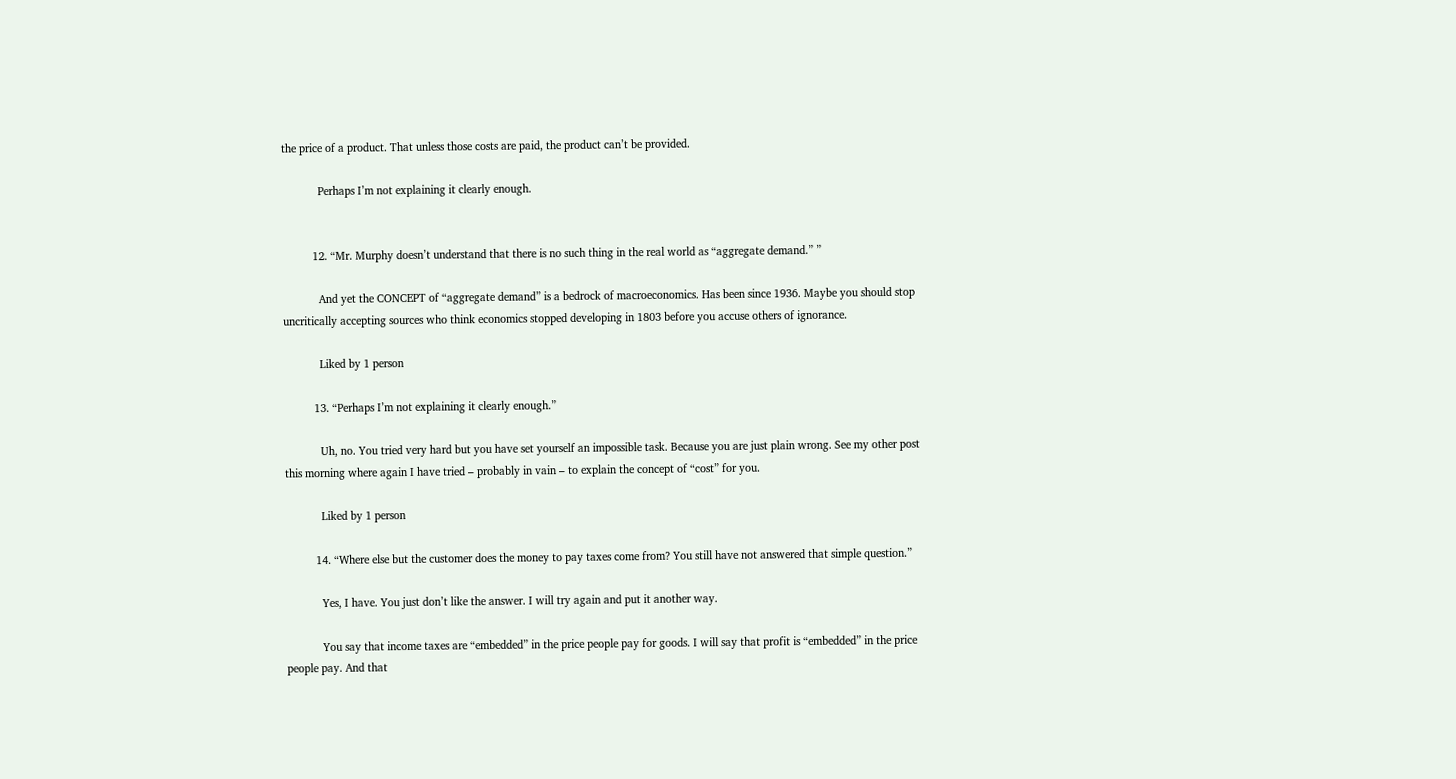the price of a product. That unless those costs are paid, the product can’t be provided.

            Perhaps I’m not explaining it clearly enough.


          12. “Mr. Murphy doesn’t understand that there is no such thing in the real world as “aggregate demand.” ”

            And yet the CONCEPT of “aggregate demand” is a bedrock of macroeconomics. Has been since 1936. Maybe you should stop uncritically accepting sources who think economics stopped developing in 1803 before you accuse others of ignorance.

            Liked by 1 person

          13. “Perhaps I’m not explaining it clearly enough.”

            Uh, no. You tried very hard but you have set yourself an impossible task. Because you are just plain wrong. See my other post this morning where again I have tried – probably in vain – to explain the concept of “cost” for you.

            Liked by 1 person

          14. “Where else but the customer does the money to pay taxes come from? You still have not answered that simple question.”

            Yes, I have. You just don’t like the answer. I will try again and put it another way.

            You say that income taxes are “embedded” in the price people pay for goods. I will say that profit is “embedded” in the price people pay. And that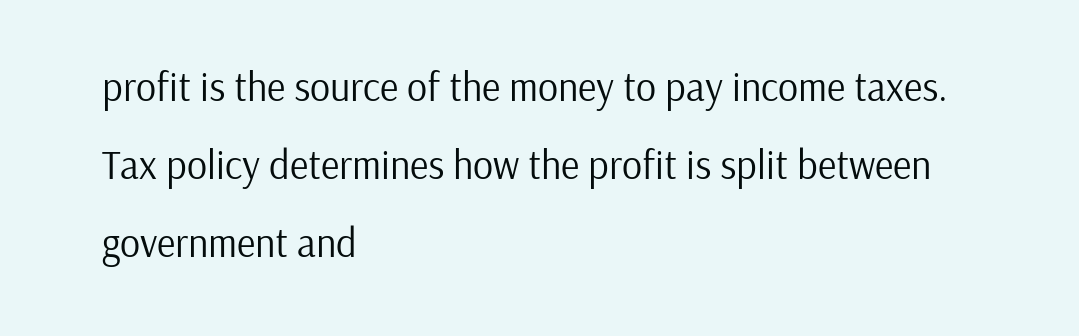profit is the source of the money to pay income taxes. Tax policy determines how the profit is split between government and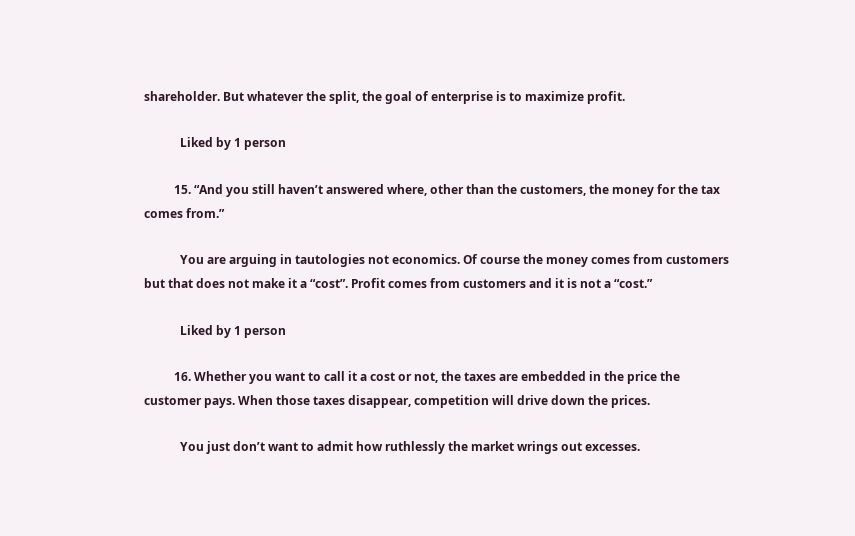shareholder. But whatever the split, the goal of enterprise is to maximize profit.

            Liked by 1 person

          15. “And you still haven’t answered where, other than the customers, the money for the tax comes from.”

            You are arguing in tautologies not economics. Of course the money comes from customers but that does not make it a “cost”. Profit comes from customers and it is not a “cost.”

            Liked by 1 person

          16. Whether you want to call it a cost or not, the taxes are embedded in the price the customer pays. When those taxes disappear, competition will drive down the prices.

            You just don’t want to admit how ruthlessly the market wrings out excesses.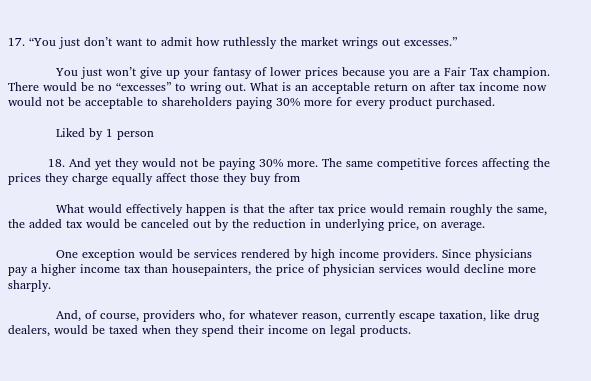17. “You just don’t want to admit how ruthlessly the market wrings out excesses.”

            You just won’t give up your fantasy of lower prices because you are a Fair Tax champion. There would be no “excesses” to wring out. What is an acceptable return on after tax income now would not be acceptable to shareholders paying 30% more for every product purchased.

            Liked by 1 person

          18. And yet they would not be paying 30% more. The same competitive forces affecting the prices they charge equally affect those they buy from

            What would effectively happen is that the after tax price would remain roughly the same, the added tax would be canceled out by the reduction in underlying price, on average.

            One exception would be services rendered by high income providers. Since physicians pay a higher income tax than housepainters, the price of physician services would decline more sharply.

            And, of course, providers who, for whatever reason, currently escape taxation, like drug dealers, would be taxed when they spend their income on legal products.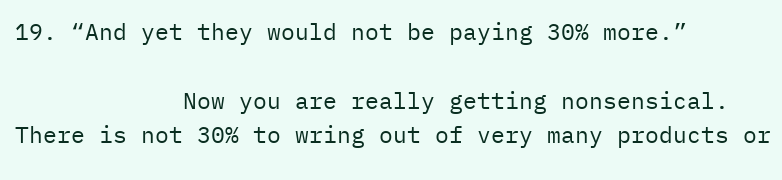19. “And yet they would not be paying 30% more.”

            Now you are really getting nonsensical. There is not 30% to wring out of very many products or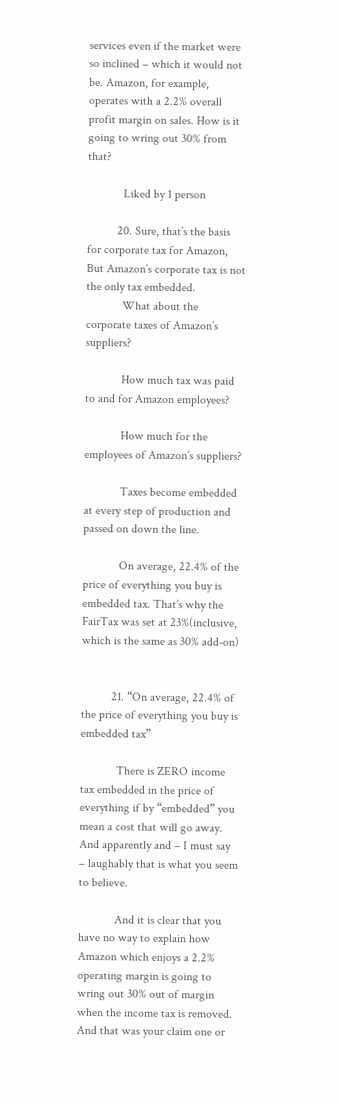services even if the market were so inclined – which it would not be. Amazon, for example, operates with a 2.2% overall profit margin on sales. How is it going to wring out 30% from that?

            Liked by 1 person

          20. Sure, that’s the basis for corporate tax for Amazon, But Amazon’s corporate tax is not the only tax embedded.
            What about the corporate taxes of Amazon’s suppliers?

            How much tax was paid to and for Amazon employees?

            How much for the employees of Amazon’s suppliers?

            Taxes become embedded at every step of production and passed on down the line.

            On average, 22.4% of the price of everything you buy is embedded tax. That’s why the FairTax was set at 23%(inclusive, which is the same as 30% add-on)


          21. “On average, 22.4% of the price of everything you buy is embedded tax”

            There is ZERO income tax embedded in the price of everything if by “embedded” you mean a cost that will go away. And apparently and – I must say – laughably that is what you seem to believe.

            And it is clear that you have no way to explain how Amazon which enjoys a 2.2% operating margin is going to wring out 30% out of margin when the income tax is removed. And that was your claim one or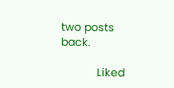two posts back.

            Liked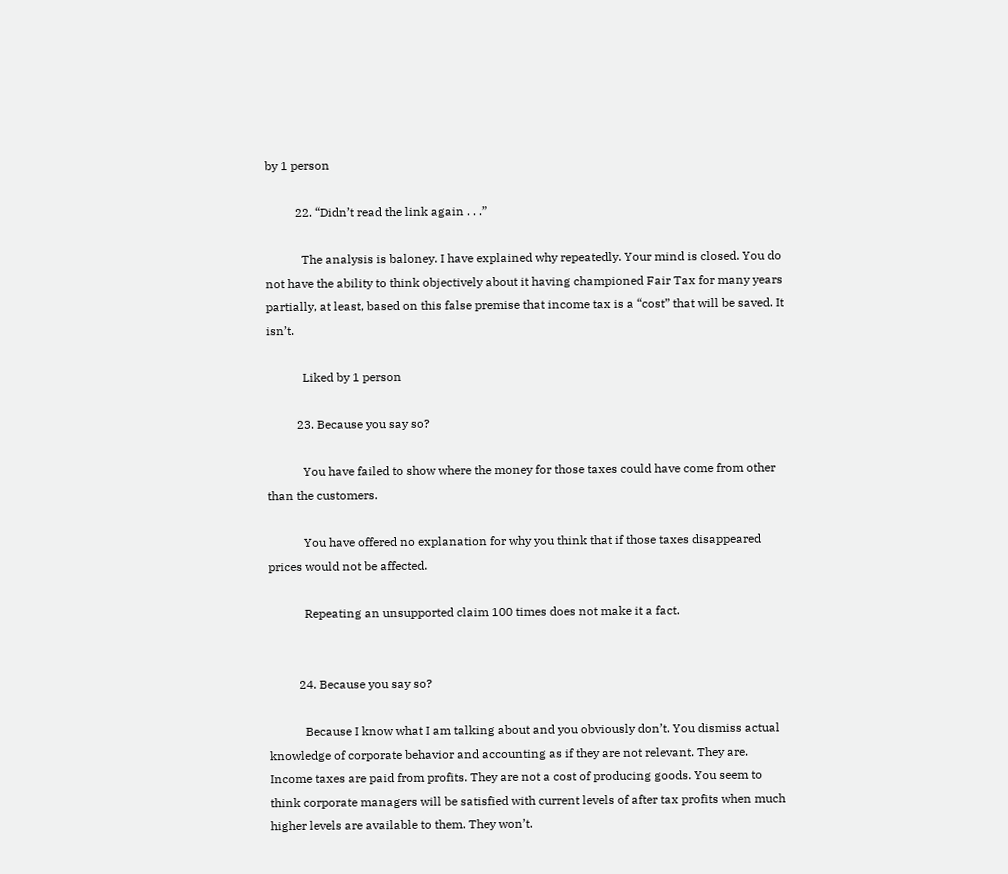by 1 person

          22. “Didn’t read the link again . . .”

            The analysis is baloney. I have explained why repeatedly. Your mind is closed. You do not have the ability to think objectively about it having championed Fair Tax for many years partially, at least, based on this false premise that income tax is a “cost” that will be saved. It isn’t.

            Liked by 1 person

          23. Because you say so?

            You have failed to show where the money for those taxes could have come from other than the customers.

            You have offered no explanation for why you think that if those taxes disappeared prices would not be affected.

            Repeating an unsupported claim 100 times does not make it a fact.


          24. Because you say so?

            Because I know what I am talking about and you obviously don’t. You dismiss actual knowledge of corporate behavior and accounting as if they are not relevant. They are. Income taxes are paid from profits. They are not a cost of producing goods. You seem to think corporate managers will be satisfied with current levels of after tax profits when much higher levels are available to them. They won’t.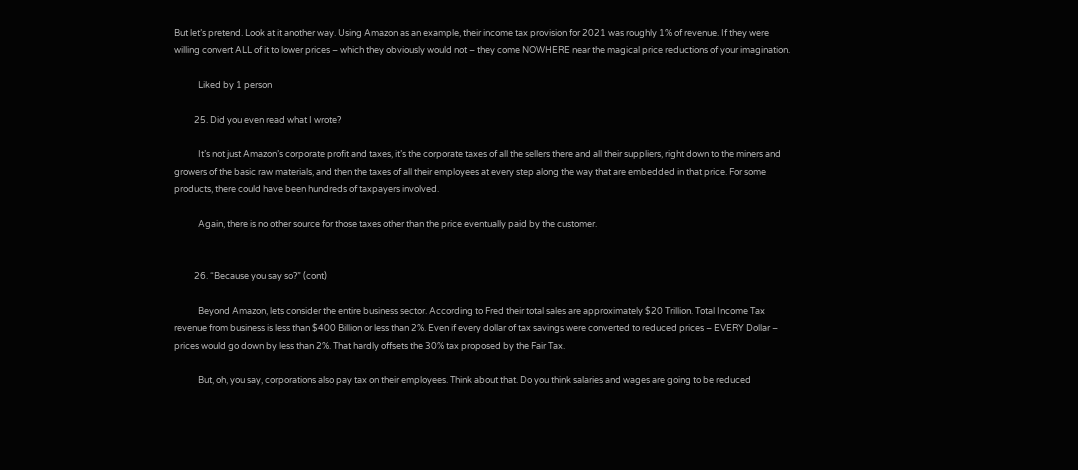But let’s pretend. Look at it another way. Using Amazon as an example, their income tax provision for 2021 was roughly 1% of revenue. If they were willing convert ALL of it to lower prices – which they obviously would not – they come NOWHERE near the magical price reductions of your imagination.

            Liked by 1 person

          25. Did you even read what I wrote?

            It’s not just Amazon’s corporate profit and taxes, it’s the corporate taxes of all the sellers there and all their suppliers, right down to the miners and growers of the basic raw materials, and then the taxes of all their employees at every step along the way that are embedded in that price. For some products, there could have been hundreds of taxpayers involved.

            Again, there is no other source for those taxes other than the price eventually paid by the customer.


          26. “Because you say so?” (cont)

            Beyond Amazon, lets consider the entire business sector. According to Fred their total sales are approximately $20 Trillion. Total Income Tax revenue from business is less than $400 Billion or less than 2%. Even if every dollar of tax savings were converted to reduced prices – EVERY Dollar – prices would go down by less than 2%. That hardly offsets the 30% tax proposed by the Fair Tax.

            But, oh, you say, corporations also pay tax on their employees. Think about that. Do you think salaries and wages are going to be reduced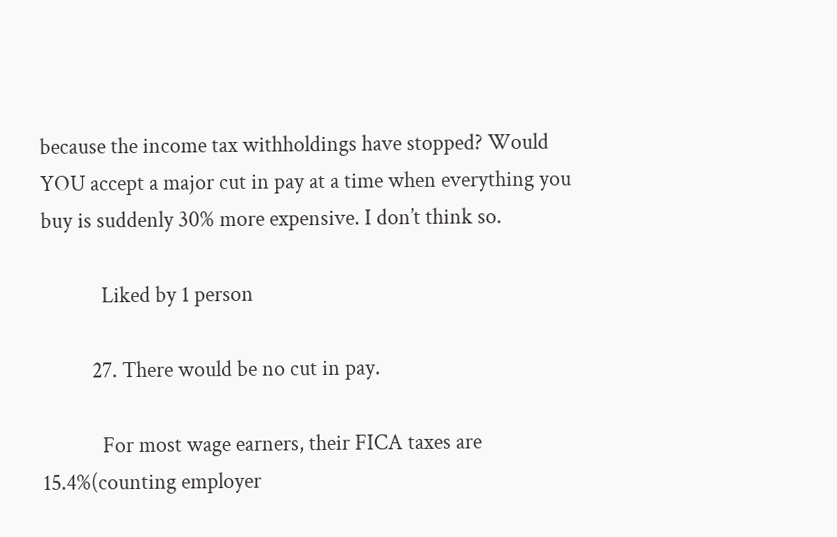because the income tax withholdings have stopped? Would YOU accept a major cut in pay at a time when everything you buy is suddenly 30% more expensive. I don’t think so.

            Liked by 1 person

          27. There would be no cut in pay.

            For most wage earners, their FICA taxes are 15.4%(counting employer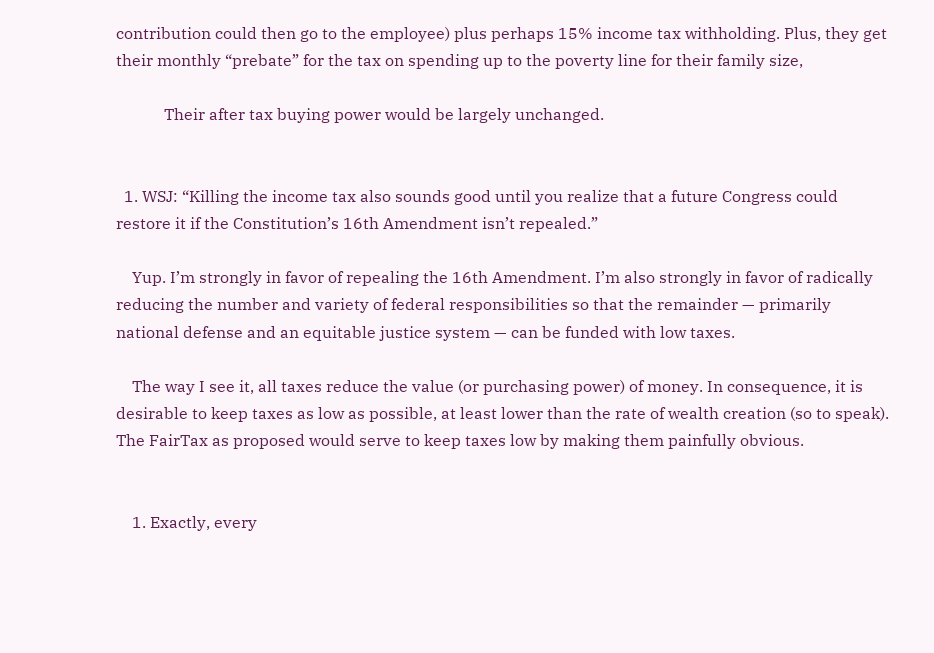contribution could then go to the employee) plus perhaps 15% income tax withholding. Plus, they get their monthly “prebate” for the tax on spending up to the poverty line for their family size,

            Their after tax buying power would be largely unchanged.


  1. WSJ: “Killing the income tax also sounds good until you realize that a future Congress could restore it if the Constitution’s 16th Amendment isn’t repealed.”

    Yup. I’m strongly in favor of repealing the 16th Amendment. I’m also strongly in favor of radically reducing the number and variety of federal responsibilities so that the remainder — primarily national defense and an equitable justice system — can be funded with low taxes.

    The way I see it, all taxes reduce the value (or purchasing power) of money. In consequence, it is desirable to keep taxes as low as possible, at least lower than the rate of wealth creation (so to speak). The FairTax as proposed would serve to keep taxes low by making them painfully obvious.


    1. Exactly, every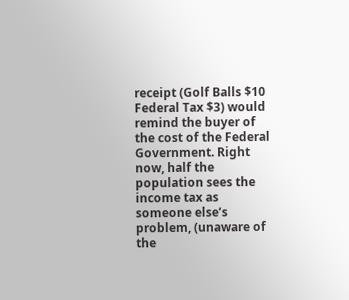receipt (Golf Balls $10 Federal Tax $3) would remind the buyer of the cost of the Federal Government. Right now, half the population sees the income tax as someone else’s problem, (unaware of the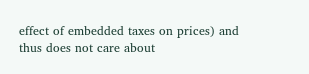effect of embedded taxes on prices) and thus does not care about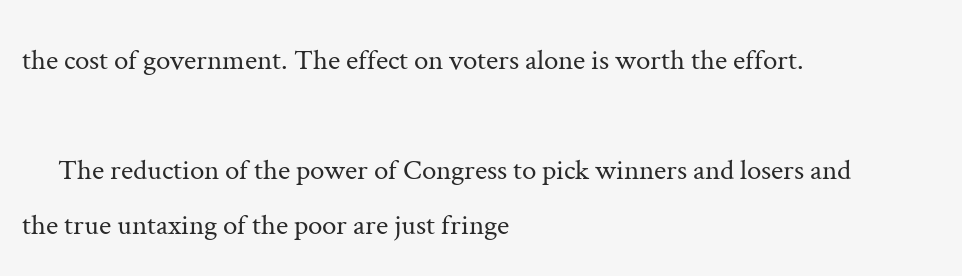the cost of government. The effect on voters alone is worth the effort.

      The reduction of the power of Congress to pick winners and losers and the true untaxing of the poor are just fringe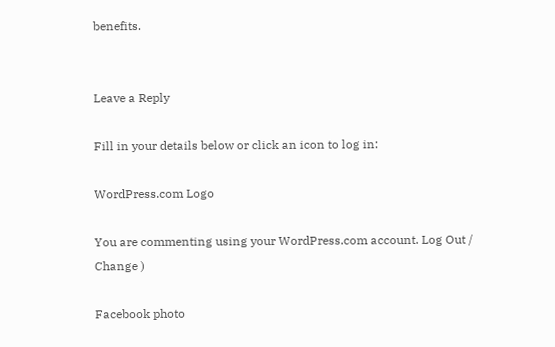benefits.


Leave a Reply

Fill in your details below or click an icon to log in:

WordPress.com Logo

You are commenting using your WordPress.com account. Log Out /  Change )

Facebook photo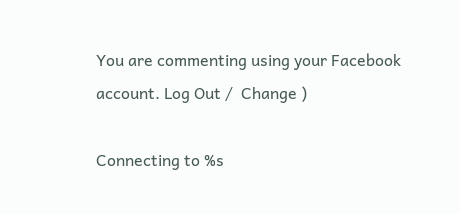You are commenting using your Facebook account. Log Out /  Change )

Connecting to %s